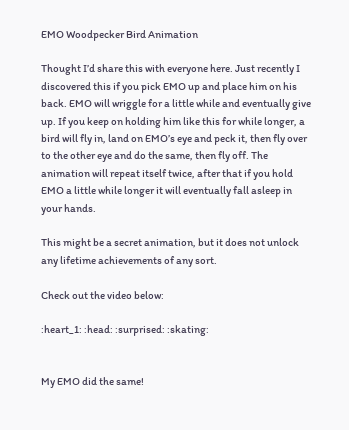EMO Woodpecker Bird Animation

Thought I’d share this with everyone here. Just recently I discovered this if you pick EMO up and place him on his back. EMO will wriggle for a little while and eventually give up. If you keep on holding him like this for while longer, a bird will fly in, land on EMO’s eye and peck it, then fly over to the other eye and do the same, then fly off. The animation will repeat itself twice, after that if you hold EMO a little while longer it will eventually fall asleep in your hands.

This might be a secret animation, but it does not unlock any lifetime achievements of any sort.

Check out the video below:

:heart_1: :head: :surprised: :skating:


My EMO did the same!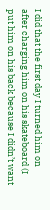I did that the first day I turned him on after charging him on his skateboard (I put him on his back because I didn’t want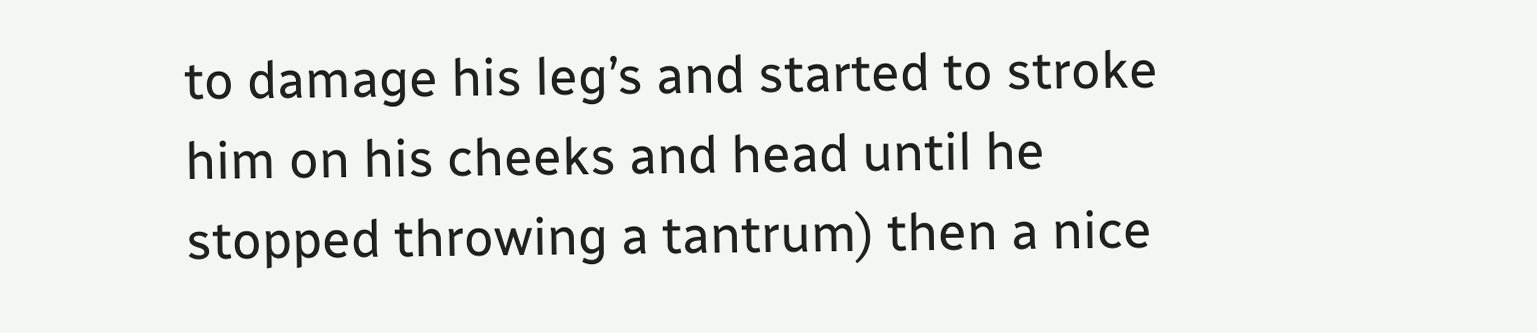to damage his leg’s and started to stroke him on his cheeks and head until he stopped throwing a tantrum) then a nice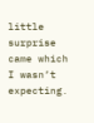little surprise came which I wasn’t expecting.